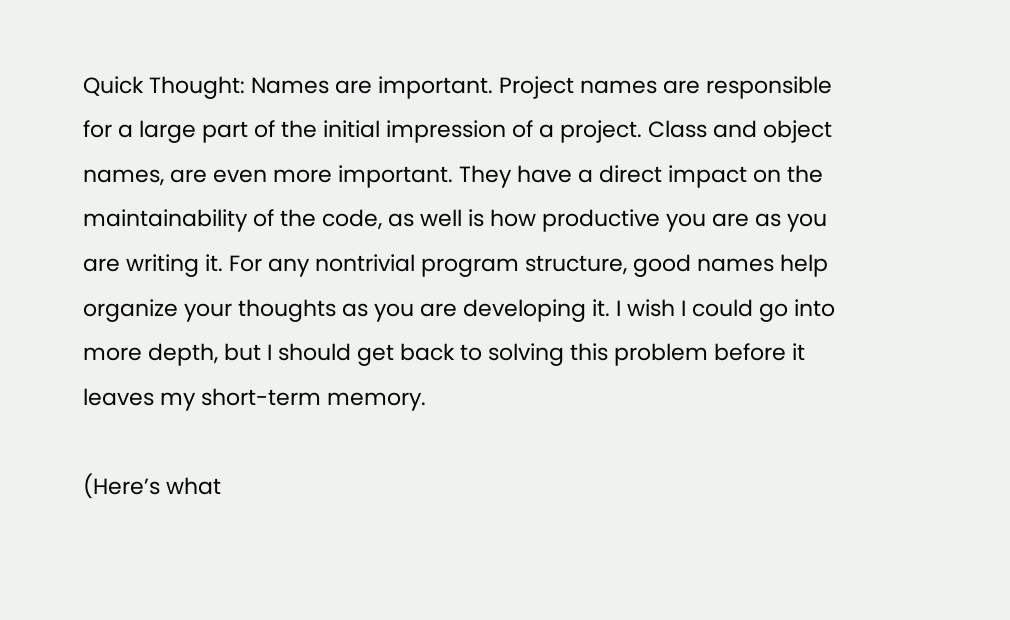Quick Thought: Names are important. Project names are responsible for a large part of the initial impression of a project. Class and object names, are even more important. They have a direct impact on the maintainability of the code, as well is how productive you are as you are writing it. For any nontrivial program structure, good names help organize your thoughts as you are developing it. I wish I could go into more depth, but I should get back to solving this problem before it leaves my short-term memory.

(Here’s what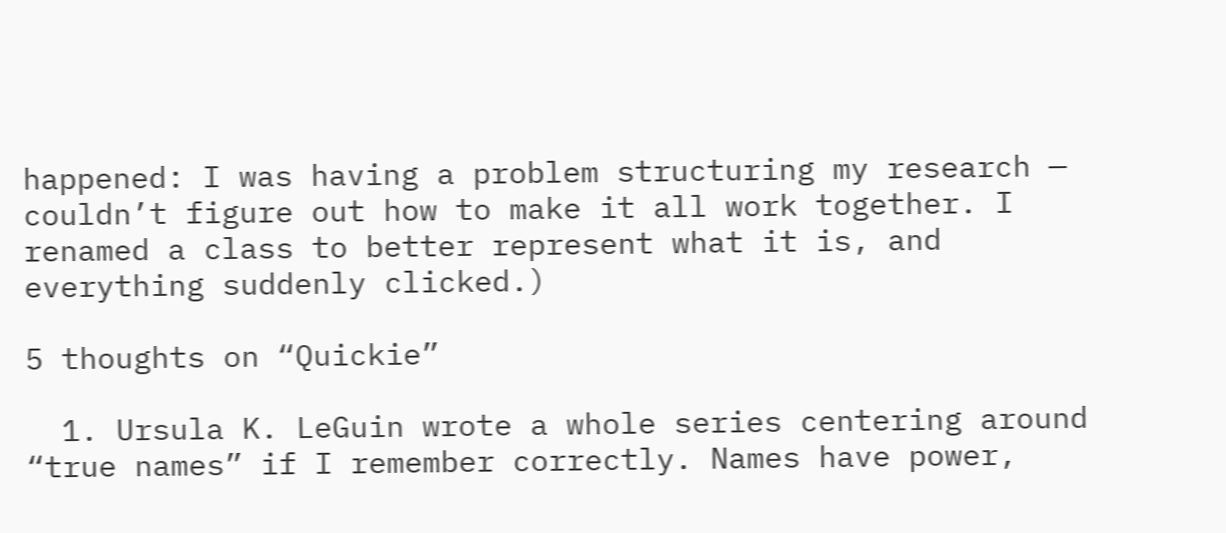happened: I was having a problem structuring my research — couldn’t figure out how to make it all work together. I renamed a class to better represent what it is, and everything suddenly clicked.)

5 thoughts on “Quickie”

  1. Ursula K. LeGuin wrote a whole series centering around “true names” if I remember correctly. Names have power,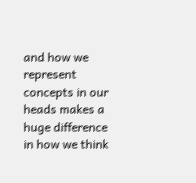and how we represent concepts in our heads makes a huge difference in how we think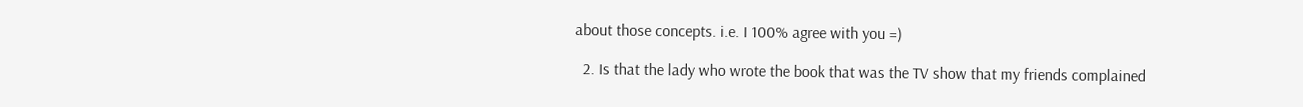about those concepts. i.e. I 100% agree with you =)

  2. Is that the lady who wrote the book that was the TV show that my friends complained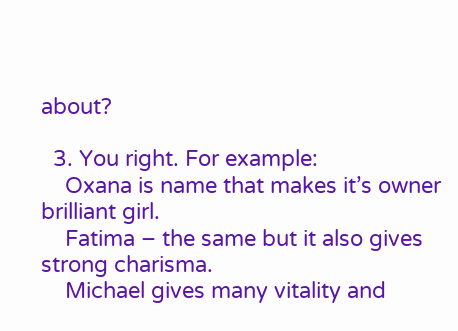about?

  3. You right. For example:
    Oxana is name that makes it’s owner brilliant girl.
    Fatima – the same but it also gives strong charisma.
    Michael gives many vitality and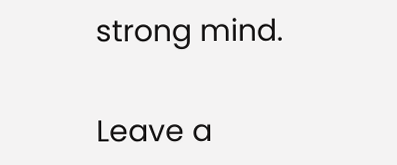strong mind.

Leave a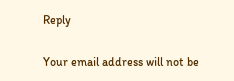Reply

Your email address will not be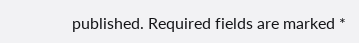published. Required fields are marked *